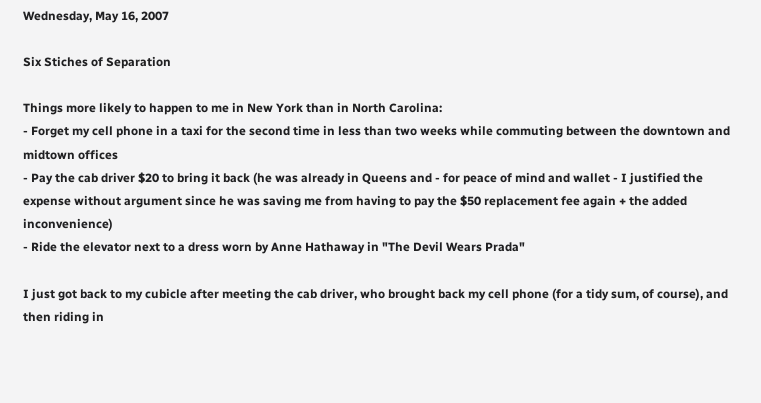Wednesday, May 16, 2007

Six Stiches of Separation

Things more likely to happen to me in New York than in North Carolina:
- Forget my cell phone in a taxi for the second time in less than two weeks while commuting between the downtown and midtown offices
- Pay the cab driver $20 to bring it back (he was already in Queens and - for peace of mind and wallet - I justified the expense without argument since he was saving me from having to pay the $50 replacement fee again + the added inconvenience)
- Ride the elevator next to a dress worn by Anne Hathaway in "The Devil Wears Prada"

I just got back to my cubicle after meeting the cab driver, who brought back my cell phone (for a tidy sum, of course), and then riding in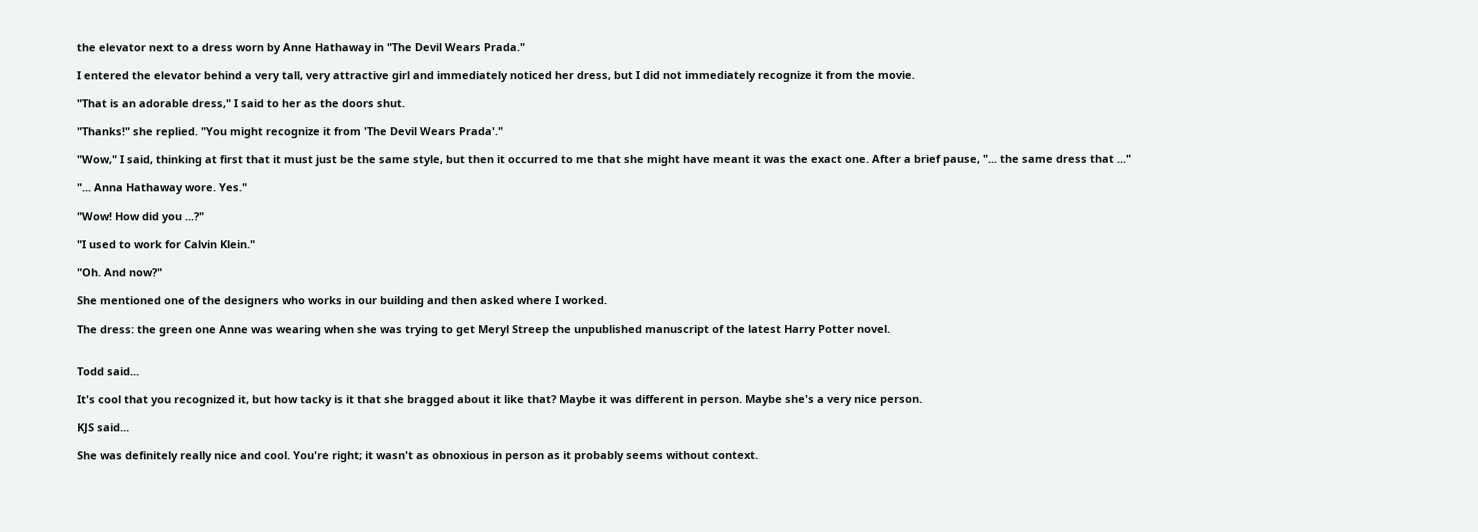the elevator next to a dress worn by Anne Hathaway in "The Devil Wears Prada."

I entered the elevator behind a very tall, very attractive girl and immediately noticed her dress, but I did not immediately recognize it from the movie.

"That is an adorable dress," I said to her as the doors shut.

"Thanks!" she replied. "You might recognize it from 'The Devil Wears Prada'."

"Wow," I said, thinking at first that it must just be the same style, but then it occurred to me that she might have meant it was the exact one. After a brief pause, "... the same dress that ..."

"... Anna Hathaway wore. Yes."

"Wow! How did you ...?"

"I used to work for Calvin Klein."

"Oh. And now?"

She mentioned one of the designers who works in our building and then asked where I worked.

The dress: the green one Anne was wearing when she was trying to get Meryl Streep the unpublished manuscript of the latest Harry Potter novel.


Todd said...

It's cool that you recognized it, but how tacky is it that she bragged about it like that? Maybe it was different in person. Maybe she's a very nice person.

KJS said...

She was definitely really nice and cool. You're right; it wasn't as obnoxious in person as it probably seems without context.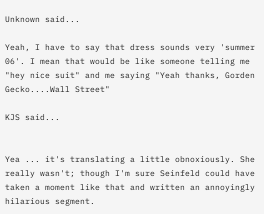Unknown said...

Yeah, I have to say that dress sounds very 'summer 06'. I mean that would be like someone telling me "hey nice suit" and me saying "Yeah thanks, Gorden Gecko....Wall Street"

KJS said...


Yea ... it's translating a little obnoxiously. She really wasn't; though I'm sure Seinfeld could have taken a moment like that and written an annoyingly hilarious segment.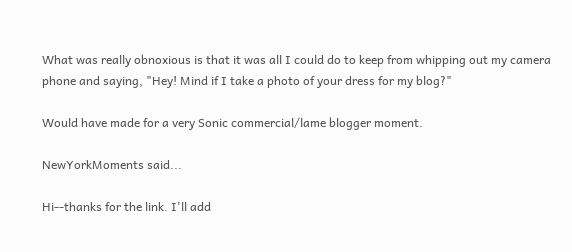What was really obnoxious is that it was all I could do to keep from whipping out my camera phone and saying, "Hey! Mind if I take a photo of your dress for my blog?"

Would have made for a very Sonic commercial/lame blogger moment.

NewYorkMoments said...

Hi--thanks for the link. I'll add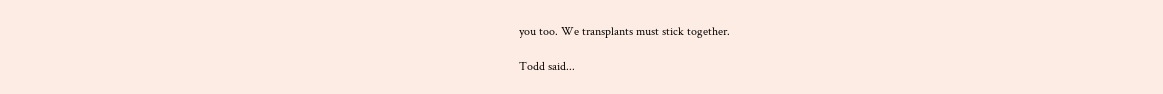you too. We transplants must stick together.

Todd said...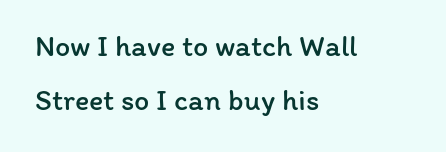Now I have to watch Wall Street so I can buy his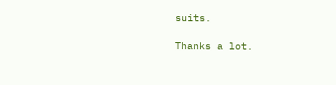suits.

Thanks a lot.